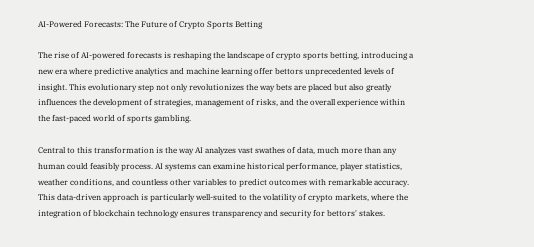AI-Powered Forecasts: The Future of Crypto Sports Betting

The rise of AI-powered forecasts is reshaping the landscape of crypto sports betting, introducing a new era where predictive analytics and machine learning offer bettors unprecedented levels of insight. This evolutionary step not only revolutionizes the way bets are placed but also greatly influences the development of strategies, management of risks, and the overall experience within the fast-paced world of sports gambling.

Central to this transformation is the way AI analyzes vast swathes of data, much more than any human could feasibly process. AI systems can examine historical performance, player statistics, weather conditions, and countless other variables to predict outcomes with remarkable accuracy. This data-driven approach is particularly well-suited to the volatility of crypto markets, where the integration of blockchain technology ensures transparency and security for bettors' stakes.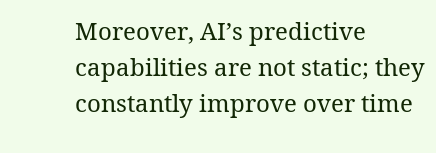Moreover, AI’s predictive capabilities are not static; they constantly improve over time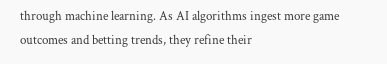through machine learning. As AI algorithms ingest more game outcomes and betting trends, they refine their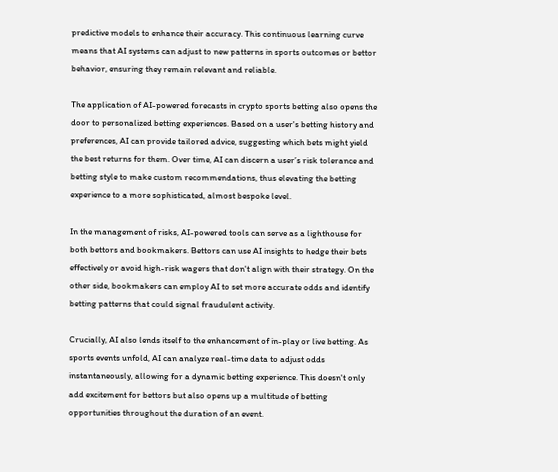predictive models to enhance their accuracy. This continuous learning curve means that AI systems can adjust to new patterns in sports outcomes or bettor behavior, ensuring they remain relevant and reliable.

The application of AI-powered forecasts in crypto sports betting also opens the door to personalized betting experiences. Based on a user's betting history and preferences, AI can provide tailored advice, suggesting which bets might yield the best returns for them. Over time, AI can discern a user’s risk tolerance and betting style to make custom recommendations, thus elevating the betting experience to a more sophisticated, almost bespoke level.

In the management of risks, AI-powered tools can serve as a lighthouse for both bettors and bookmakers. Bettors can use AI insights to hedge their bets effectively or avoid high-risk wagers that don't align with their strategy. On the other side, bookmakers can employ AI to set more accurate odds and identify betting patterns that could signal fraudulent activity.

Crucially, AI also lends itself to the enhancement of in-play or live betting. As sports events unfold, AI can analyze real-time data to adjust odds instantaneously, allowing for a dynamic betting experience. This doesn't only add excitement for bettors but also opens up a multitude of betting opportunities throughout the duration of an event.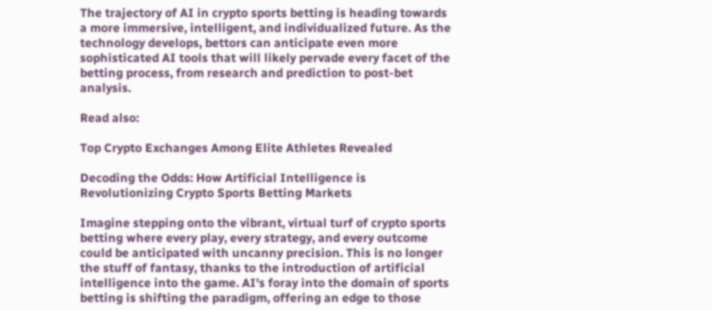The trajectory of AI in crypto sports betting is heading towards a more immersive, intelligent, and individualized future. As the technology develops, bettors can anticipate even more sophisticated AI tools that will likely pervade every facet of the betting process, from research and prediction to post-bet analysis.

Read also:

Top Crypto Exchanges Among Elite Athletes Revealed

Decoding the Odds: How Artificial Intelligence is Revolutionizing Crypto Sports Betting Markets

Imagine stepping onto the vibrant, virtual turf of crypto sports betting where every play, every strategy, and every outcome could be anticipated with uncanny precision. This is no longer the stuff of fantasy, thanks to the introduction of artificial intelligence into the game. AI's foray into the domain of sports betting is shifting the paradigm, offering an edge to those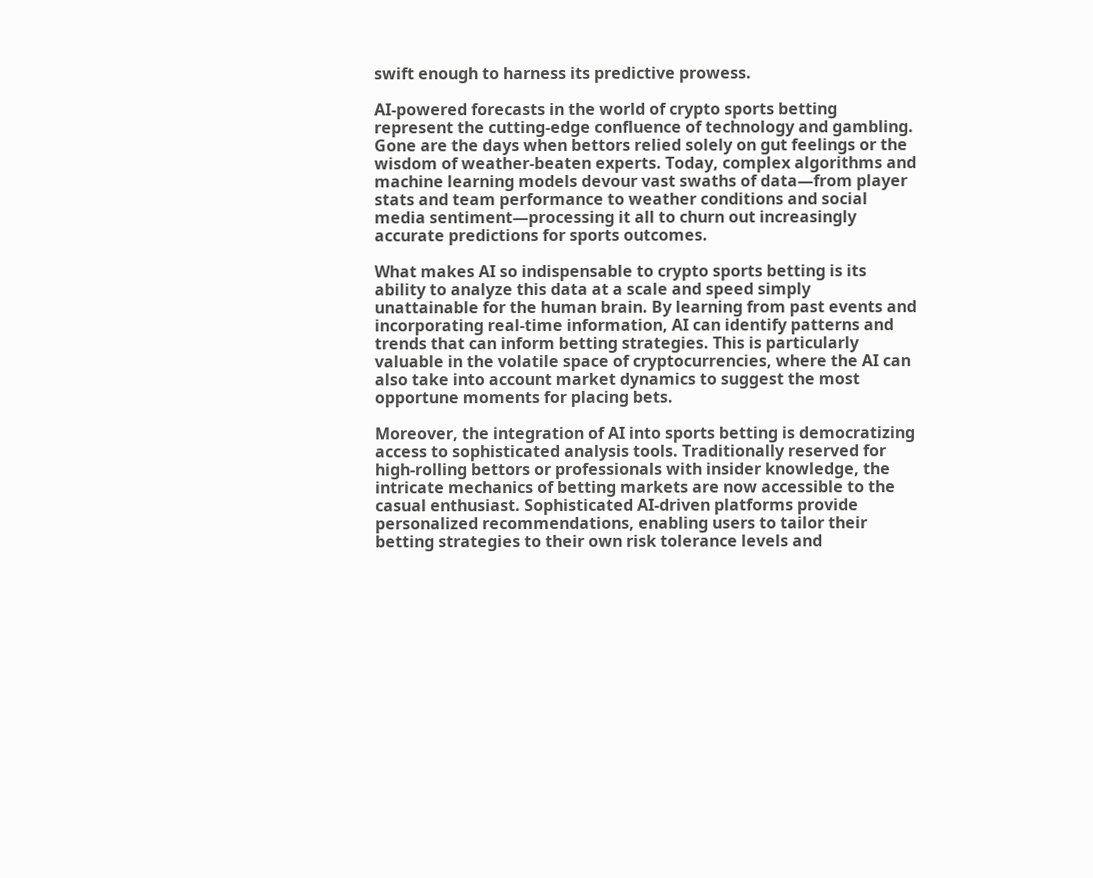swift enough to harness its predictive prowess.

AI-powered forecasts in the world of crypto sports betting represent the cutting-edge confluence of technology and gambling. Gone are the days when bettors relied solely on gut feelings or the wisdom of weather-beaten experts. Today, complex algorithms and machine learning models devour vast swaths of data—from player stats and team performance to weather conditions and social media sentiment—processing it all to churn out increasingly accurate predictions for sports outcomes.

What makes AI so indispensable to crypto sports betting is its ability to analyze this data at a scale and speed simply unattainable for the human brain. By learning from past events and incorporating real-time information, AI can identify patterns and trends that can inform betting strategies. This is particularly valuable in the volatile space of cryptocurrencies, where the AI can also take into account market dynamics to suggest the most opportune moments for placing bets.

Moreover, the integration of AI into sports betting is democratizing access to sophisticated analysis tools. Traditionally reserved for high-rolling bettors or professionals with insider knowledge, the intricate mechanics of betting markets are now accessible to the casual enthusiast. Sophisticated AI-driven platforms provide personalized recommendations, enabling users to tailor their betting strategies to their own risk tolerance levels and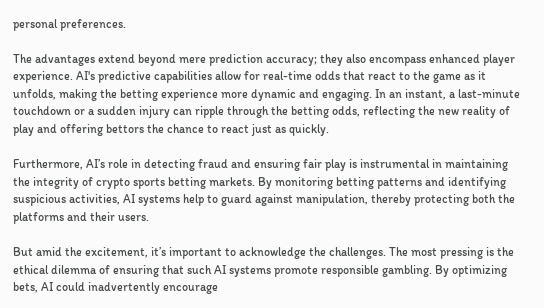personal preferences.

The advantages extend beyond mere prediction accuracy; they also encompass enhanced player experience. AI's predictive capabilities allow for real-time odds that react to the game as it unfolds, making the betting experience more dynamic and engaging. In an instant, a last-minute touchdown or a sudden injury can ripple through the betting odds, reflecting the new reality of play and offering bettors the chance to react just as quickly.

Furthermore, AI’s role in detecting fraud and ensuring fair play is instrumental in maintaining the integrity of crypto sports betting markets. By monitoring betting patterns and identifying suspicious activities, AI systems help to guard against manipulation, thereby protecting both the platforms and their users.

But amid the excitement, it’s important to acknowledge the challenges. The most pressing is the ethical dilemma of ensuring that such AI systems promote responsible gambling. By optimizing bets, AI could inadvertently encourage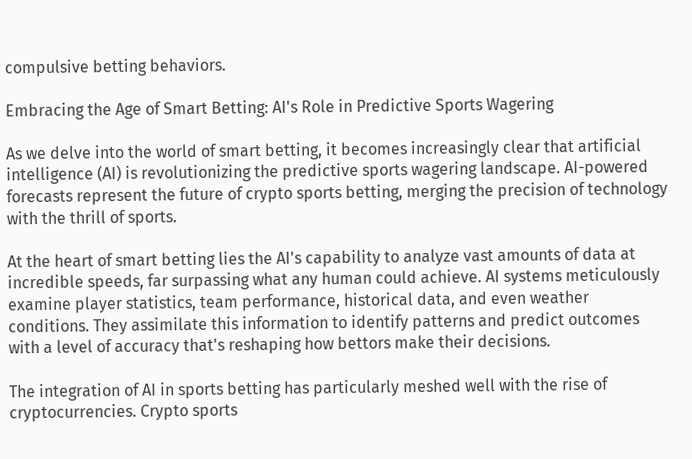compulsive betting behaviors.

Embracing the Age of Smart Betting: AI's Role in Predictive Sports Wagering

As we delve into the world of smart betting, it becomes increasingly clear that artificial intelligence (AI) is revolutionizing the predictive sports wagering landscape. AI-powered forecasts represent the future of crypto sports betting, merging the precision of technology with the thrill of sports.

At the heart of smart betting lies the AI's capability to analyze vast amounts of data at incredible speeds, far surpassing what any human could achieve. AI systems meticulously examine player statistics, team performance, historical data, and even weather conditions. They assimilate this information to identify patterns and predict outcomes with a level of accuracy that's reshaping how bettors make their decisions.

The integration of AI in sports betting has particularly meshed well with the rise of cryptocurrencies. Crypto sports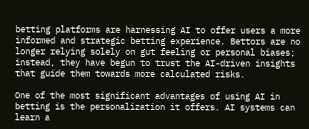betting platforms are harnessing AI to offer users a more informed and strategic betting experience. Bettors are no longer relying solely on gut feeling or personal biases; instead, they have begun to trust the AI-driven insights that guide them towards more calculated risks.

One of the most significant advantages of using AI in betting is the personalization it offers. AI systems can learn a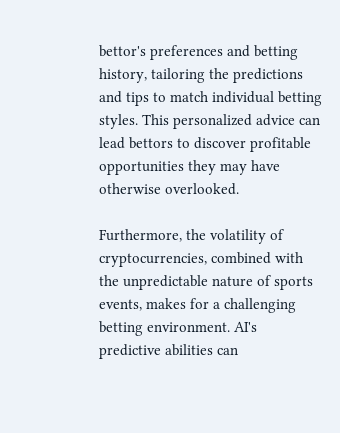bettor's preferences and betting history, tailoring the predictions and tips to match individual betting styles. This personalized advice can lead bettors to discover profitable opportunities they may have otherwise overlooked.

Furthermore, the volatility of cryptocurrencies, combined with the unpredictable nature of sports events, makes for a challenging betting environment. AI's predictive abilities can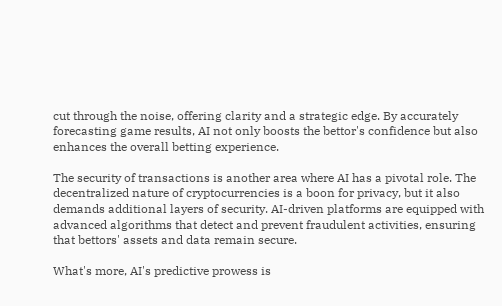cut through the noise, offering clarity and a strategic edge. By accurately forecasting game results, AI not only boosts the bettor's confidence but also enhances the overall betting experience.

The security of transactions is another area where AI has a pivotal role. The decentralized nature of cryptocurrencies is a boon for privacy, but it also demands additional layers of security. AI-driven platforms are equipped with advanced algorithms that detect and prevent fraudulent activities, ensuring that bettors' assets and data remain secure.

What's more, AI's predictive prowess is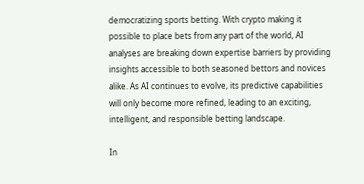democratizing sports betting. With crypto making it possible to place bets from any part of the world, AI analyses are breaking down expertise barriers by providing insights accessible to both seasoned bettors and novices alike. As AI continues to evolve, its predictive capabilities will only become more refined, leading to an exciting, intelligent, and responsible betting landscape.

In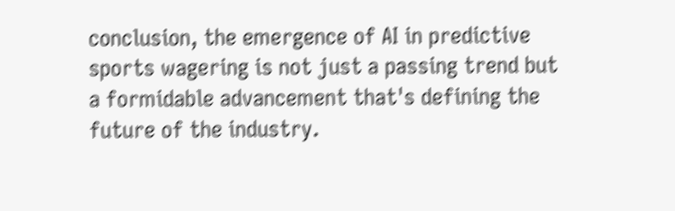conclusion, the emergence of AI in predictive sports wagering is not just a passing trend but a formidable advancement that's defining the future of the industry.